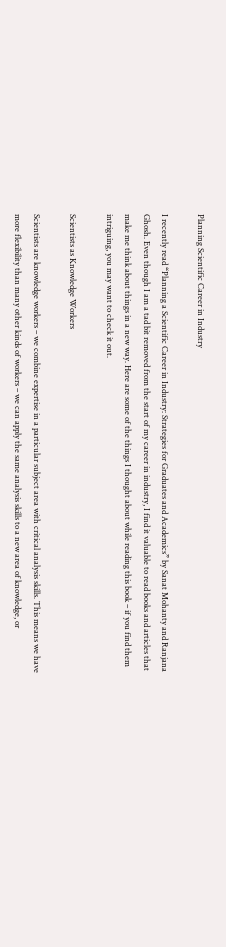Planning Scientific Career in Industry

I recently read “Planning a Scientific Career in Industry: Strategies for Graduates and Academics” by Sanat Mohanty and Ranjana Ghosh. Even though I am a tad bit removed from the start of my career in industry, I find it valuable to read books and articles that make me think about things in a new way. Here are some of the things I thought about while reading this book – if you find them intriguing, you may want to check it out.

Scientists as Knowledge Workers

Scientists are knowledge workers – we combine expertise in a particular subject area with critical analysis skills. This means we have more flexibility than many other kinds of workers – we can apply the same analysis skills to a new area of knowledge, or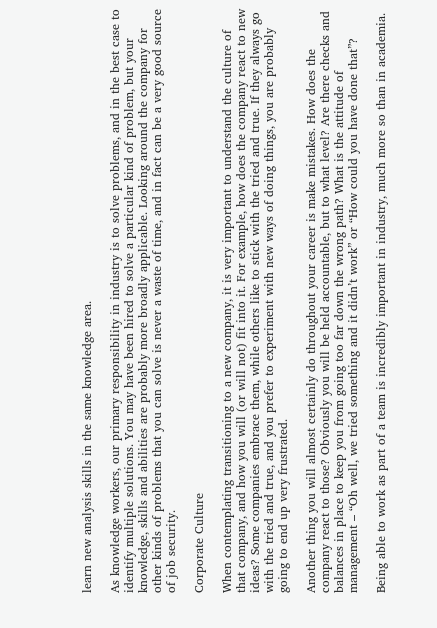learn new analysis skills in the same knowledge area.

As knowledge workers, our primary responsibility in industry is to solve problems, and in the best case to identify multiple solutions. You may have been hired to solve a particular kind of problem, but your knowledge, skills and abilities are probably more broadly applicable. Looking around the company for other kinds of problems that you can solve is never a waste of time, and in fact can be a very good source of job security.

Corporate Culture

When contemplating transitioning to a new company, it is very important to understand the culture of that company, and how you will (or will not) fit into it. For example, how does the company react to new ideas? Some companies embrace them, while others like to stick with the tried and true. If they always go with the tried and true, and you prefer to experiment with new ways of doing things, you are probably going to end up very frustrated.

Another thing you will almost certainly do throughout your career is make mistakes. How does the company react to those? Obviously you will be held accountable, but to what level? Are there checks and balances in place to keep you from going too far down the wrong path? What is the attitude of management – “Oh well, we tried something and it didn’t work” or “How could you have done that”?

Being able to work as part of a team is incredibly important in industry, much more so than in academia.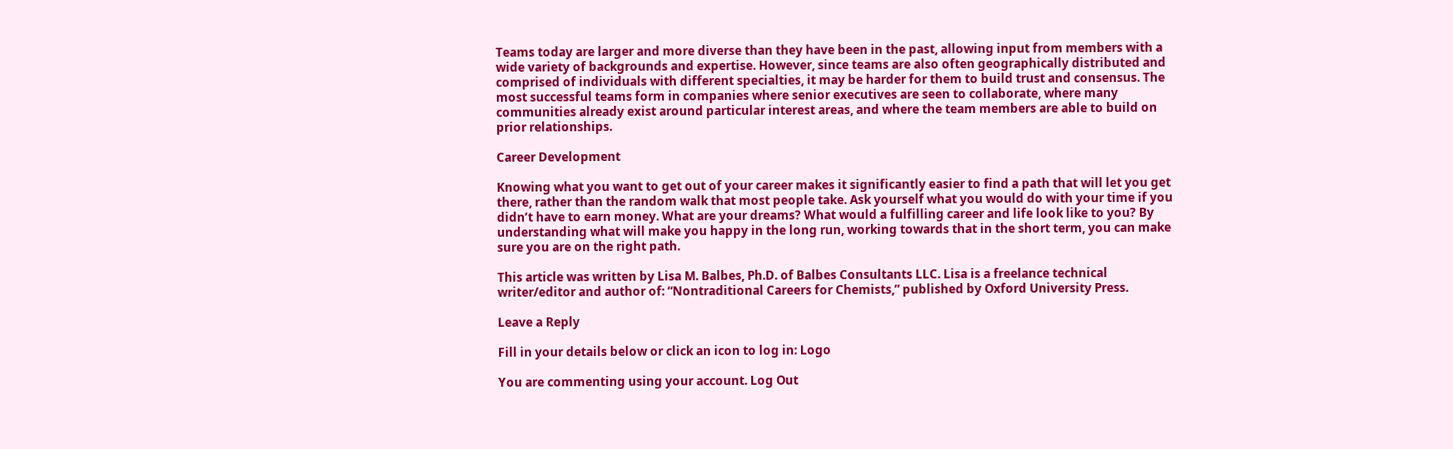Teams today are larger and more diverse than they have been in the past, allowing input from members with a wide variety of backgrounds and expertise. However, since teams are also often geographically distributed and comprised of individuals with different specialties, it may be harder for them to build trust and consensus. The most successful teams form in companies where senior executives are seen to collaborate, where many communities already exist around particular interest areas, and where the team members are able to build on prior relationships.

Career Development

Knowing what you want to get out of your career makes it significantly easier to find a path that will let you get there, rather than the random walk that most people take. Ask yourself what you would do with your time if you didn’t have to earn money. What are your dreams? What would a fulfilling career and life look like to you? By understanding what will make you happy in the long run, working towards that in the short term, you can make sure you are on the right path.

This article was written by Lisa M. Balbes, Ph.D. of Balbes Consultants LLC. Lisa is a freelance technical writer/editor and author of: “Nontraditional Careers for Chemists,” published by Oxford University Press.

Leave a Reply

Fill in your details below or click an icon to log in: Logo

You are commenting using your account. Log Out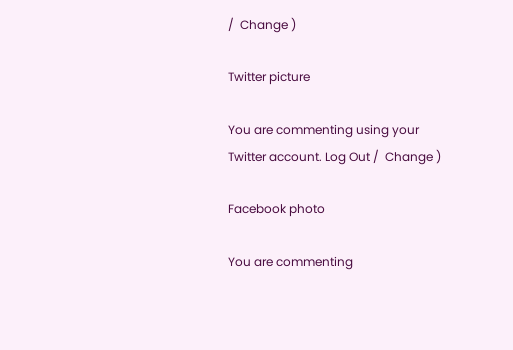/  Change )

Twitter picture

You are commenting using your Twitter account. Log Out /  Change )

Facebook photo

You are commenting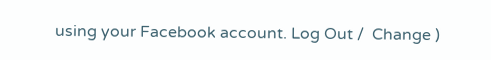using your Facebook account. Log Out /  Change )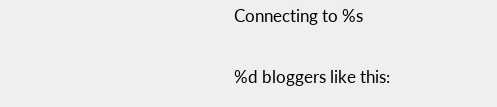Connecting to %s

%d bloggers like this: